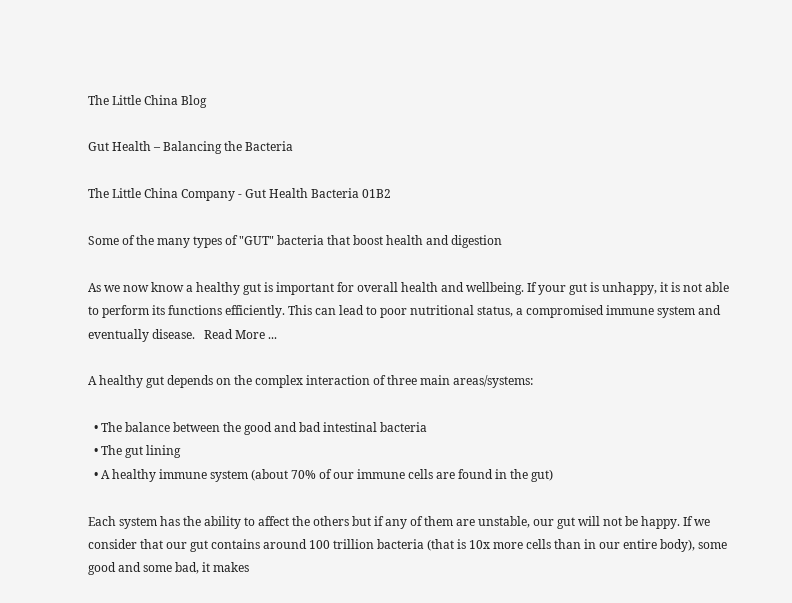The Little China Blog

Gut Health – Balancing the Bacteria

The Little China Company - Gut Health Bacteria 01B2

Some of the many types of "GUT" bacteria that boost health and digestion

As we now know a healthy gut is important for overall health and wellbeing. If your gut is unhappy, it is not able to perform its functions efficiently. This can lead to poor nutritional status, a compromised immune system and eventually disease.   Read More ...

A healthy gut depends on the complex interaction of three main areas/systems:

  • The balance between the good and bad intestinal bacteria
  • The gut lining
  • A healthy immune system (about 70% of our immune cells are found in the gut)

Each system has the ability to affect the others but if any of them are unstable, our gut will not be happy. If we consider that our gut contains around 100 trillion bacteria (that is 10x more cells than in our entire body), some good and some bad, it makes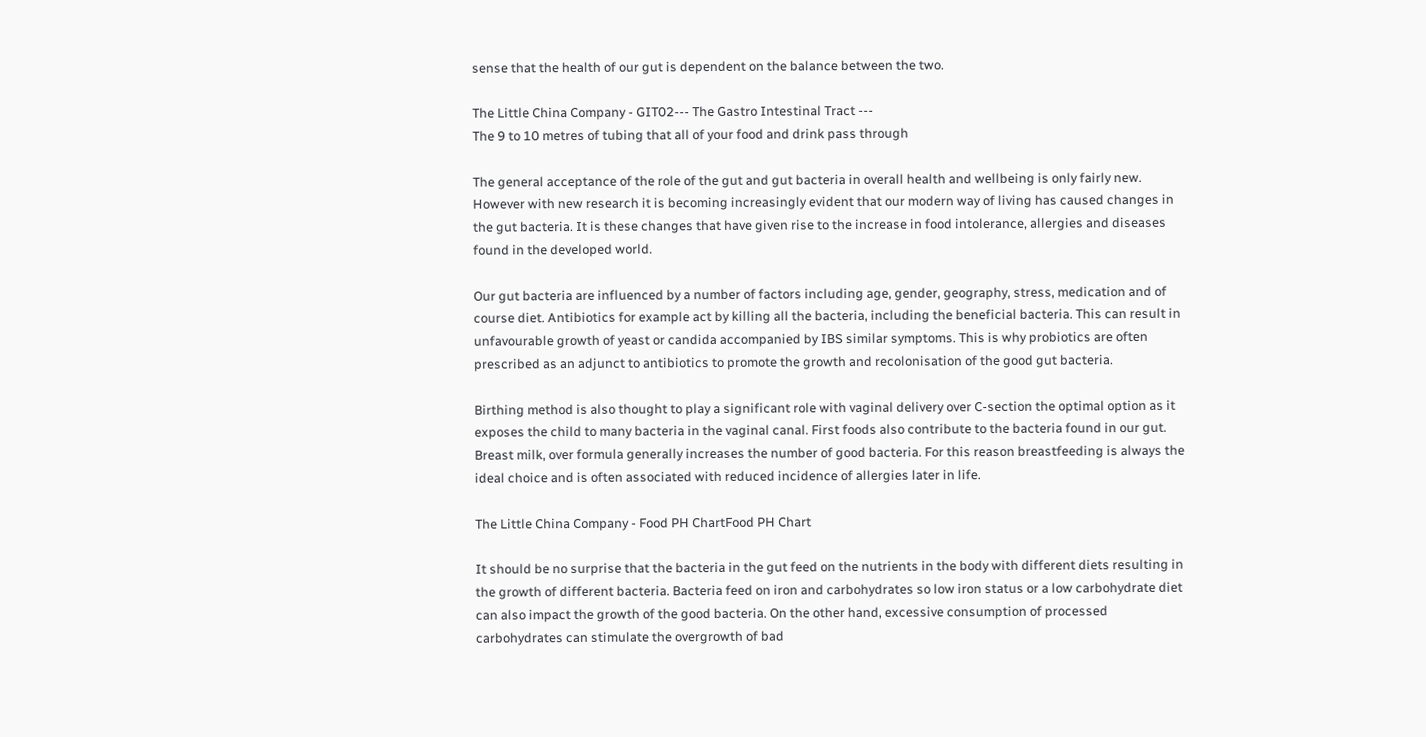sense that the health of our gut is dependent on the balance between the two.

The Little China Company - GIT02--- The Gastro Intestinal Tract ---
The 9 to 10 metres of tubing that all of your food and drink pass through

The general acceptance of the role of the gut and gut bacteria in overall health and wellbeing is only fairly new. However with new research it is becoming increasingly evident that our modern way of living has caused changes in the gut bacteria. It is these changes that have given rise to the increase in food intolerance, allergies and diseases found in the developed world.

Our gut bacteria are influenced by a number of factors including age, gender, geography, stress, medication and of course diet. Antibiotics for example act by killing all the bacteria, including the beneficial bacteria. This can result in unfavourable growth of yeast or candida accompanied by IBS similar symptoms. This is why probiotics are often prescribed as an adjunct to antibiotics to promote the growth and recolonisation of the good gut bacteria.

Birthing method is also thought to play a significant role with vaginal delivery over C-section the optimal option as it exposes the child to many bacteria in the vaginal canal. First foods also contribute to the bacteria found in our gut. Breast milk, over formula generally increases the number of good bacteria. For this reason breastfeeding is always the ideal choice and is often associated with reduced incidence of allergies later in life.

The Little China Company - Food PH ChartFood PH Chart

It should be no surprise that the bacteria in the gut feed on the nutrients in the body with different diets resulting in the growth of different bacteria. Bacteria feed on iron and carbohydrates so low iron status or a low carbohydrate diet can also impact the growth of the good bacteria. On the other hand, excessive consumption of processed carbohydrates can stimulate the overgrowth of bad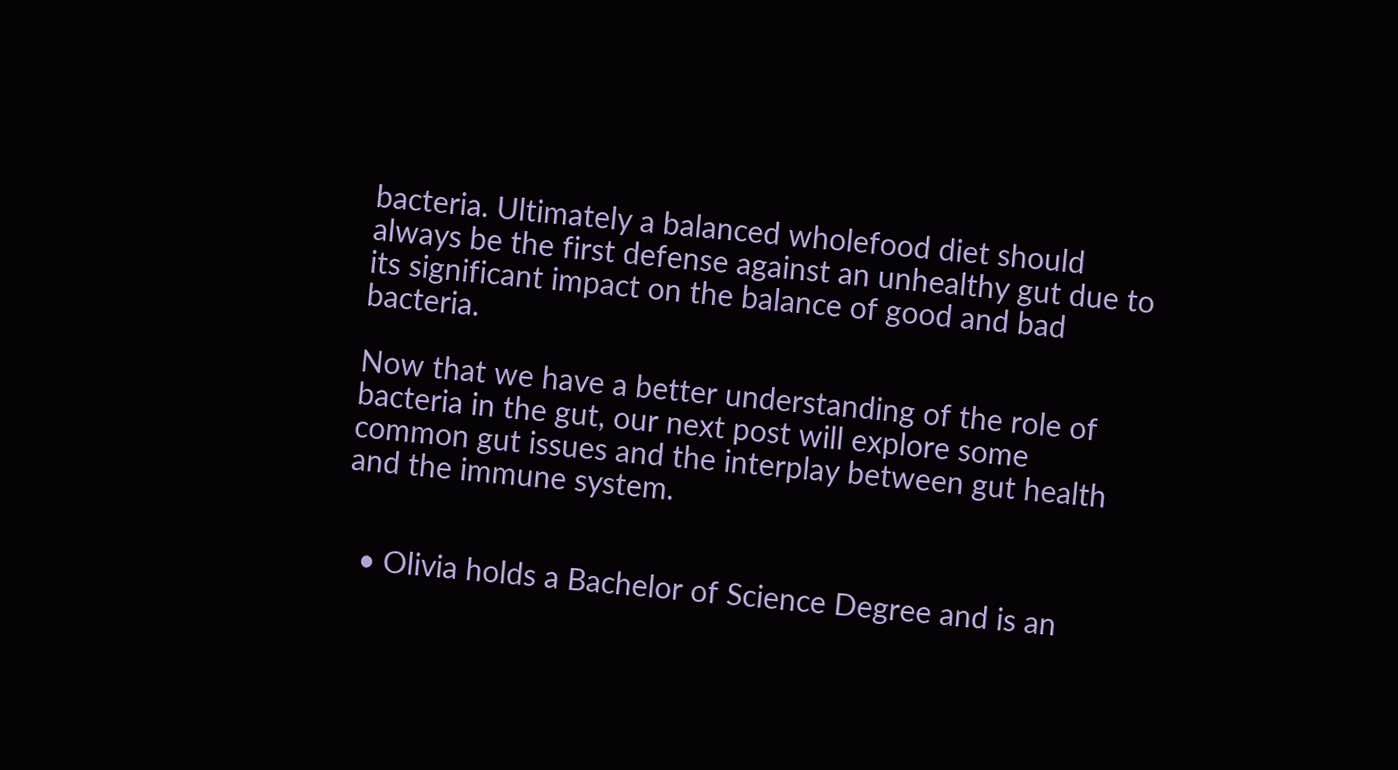bacteria. Ultimately a balanced wholefood diet should always be the first defense against an unhealthy gut due to its significant impact on the balance of good and bad bacteria.

Now that we have a better understanding of the role of bacteria in the gut, our next post will explore some common gut issues and the interplay between gut health and the immune system.


  • Olivia holds a Bachelor of Science Degree and is an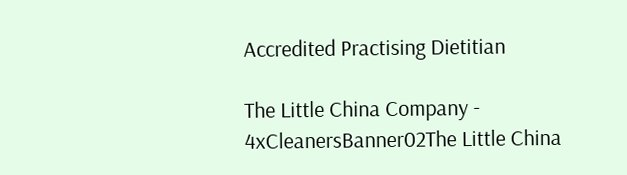Accredited Practising Dietitian

The Little China Company - 4xCleanersBanner02The Little China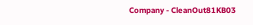Company - CleanOut81KB03